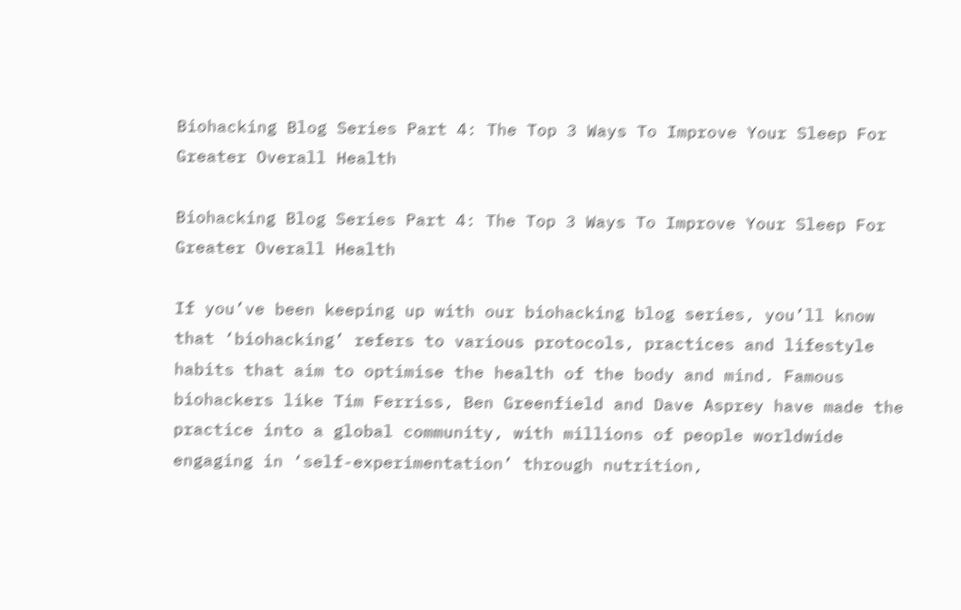Biohacking Blog Series Part 4: The Top 3 Ways To Improve Your Sleep For Greater Overall Health

Biohacking Blog Series Part 4: The Top 3 Ways To Improve Your Sleep For Greater Overall Health

If you’ve been keeping up with our biohacking blog series, you’ll know that ‘biohacking’ refers to various protocols, practices and lifestyle habits that aim to optimise the health of the body and mind. Famous biohackers like Tim Ferriss, Ben Greenfield and Dave Asprey have made the practice into a global community, with millions of people worldwide engaging in ‘self-experimentation’ through nutrition,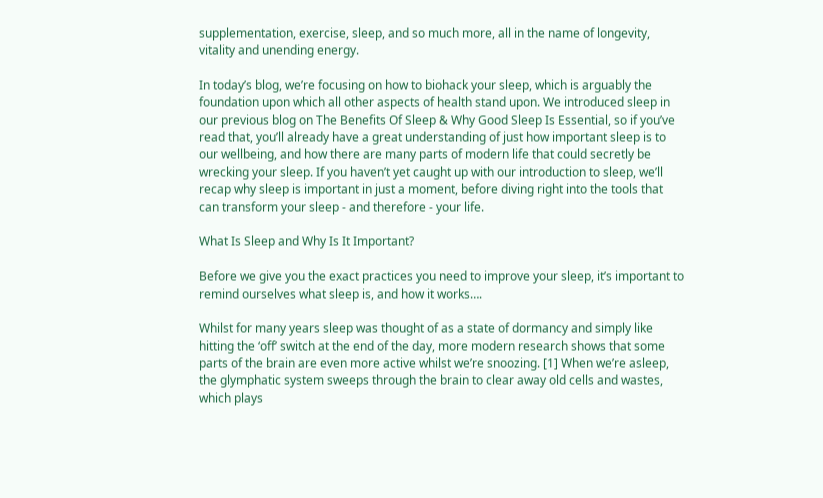supplementation, exercise, sleep, and so much more, all in the name of longevity, vitality and unending energy.

In today’s blog, we’re focusing on how to biohack your sleep, which is arguably the foundation upon which all other aspects of health stand upon. We introduced sleep in our previous blog on The Benefits Of Sleep & Why Good Sleep Is Essential, so if you’ve read that, you’ll already have a great understanding of just how important sleep is to our wellbeing, and how there are many parts of modern life that could secretly be wrecking your sleep. If you haven’t yet caught up with our introduction to sleep, we’ll recap why sleep is important in just a moment, before diving right into the tools that can transform your sleep - and therefore - your life.

What Is Sleep and Why Is It Important?

Before we give you the exact practices you need to improve your sleep, it’s important to remind ourselves what sleep is, and how it works….

Whilst for many years sleep was thought of as a state of dormancy and simply like hitting the ‘off’ switch at the end of the day, more modern research shows that some parts of the brain are even more active whilst we’re snoozing. [1] When we’re asleep, the glymphatic system sweeps through the brain to clear away old cells and wastes, which plays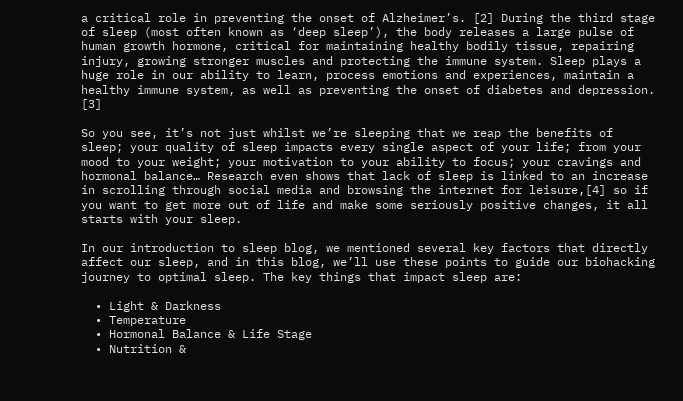a critical role in preventing the onset of Alzheimer’s. [2] During the third stage of sleep (most often known as ‘deep sleep’), the body releases a large pulse of human growth hormone, critical for maintaining healthy bodily tissue, repairing injury, growing stronger muscles and protecting the immune system. Sleep plays a huge role in our ability to learn, process emotions and experiences, maintain a healthy immune system, as well as preventing the onset of diabetes and depression. [3]

So you see, it’s not just whilst we’re sleeping that we reap the benefits of sleep; your quality of sleep impacts every single aspect of your life; from your mood to your weight; your motivation to your ability to focus; your cravings and hormonal balance… Research even shows that lack of sleep is linked to an increase in scrolling through social media and browsing the internet for leisure,[4] so if you want to get more out of life and make some seriously positive changes, it all starts with your sleep.

In our introduction to sleep blog, we mentioned several key factors that directly affect our sleep, and in this blog, we’ll use these points to guide our biohacking journey to optimal sleep. The key things that impact sleep are:

  • Light & Darkness
  • Temperature
  • Hormonal Balance & Life Stage
  • Nutrition &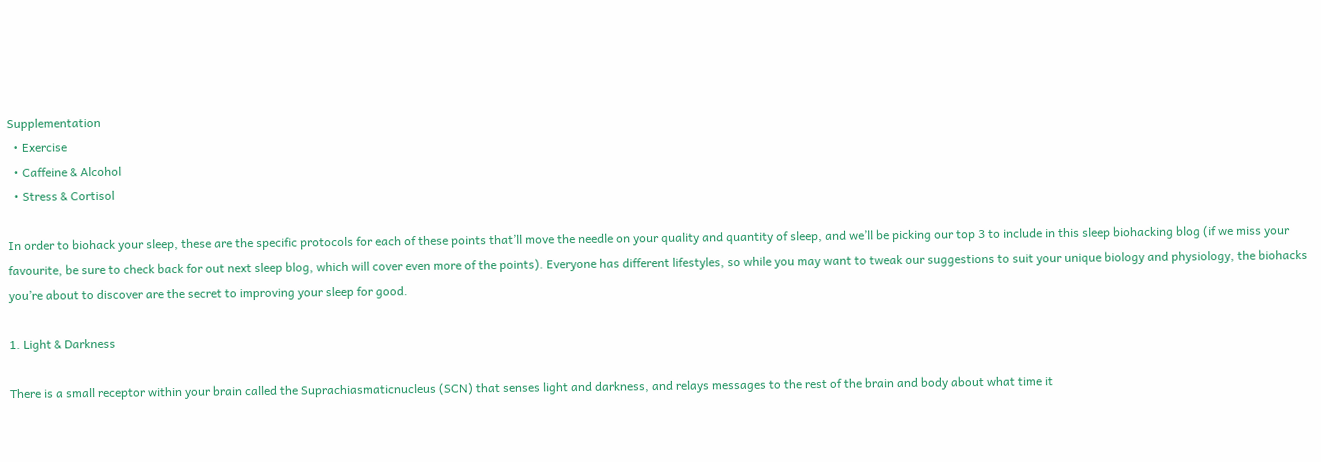Supplementation
  • Exercise
  • Caffeine & Alcohol
  • Stress & Cortisol

In order to biohack your sleep, these are the specific protocols for each of these points that’ll move the needle on your quality and quantity of sleep, and we’ll be picking our top 3 to include in this sleep biohacking blog (if we miss your favourite, be sure to check back for out next sleep blog, which will cover even more of the points). Everyone has different lifestyles, so while you may want to tweak our suggestions to suit your unique biology and physiology, the biohacks you’re about to discover are the secret to improving your sleep for good.

1. Light & Darkness

There is a small receptor within your brain called the Suprachiasmaticnucleus (SCN) that senses light and darkness, and relays messages to the rest of the brain and body about what time it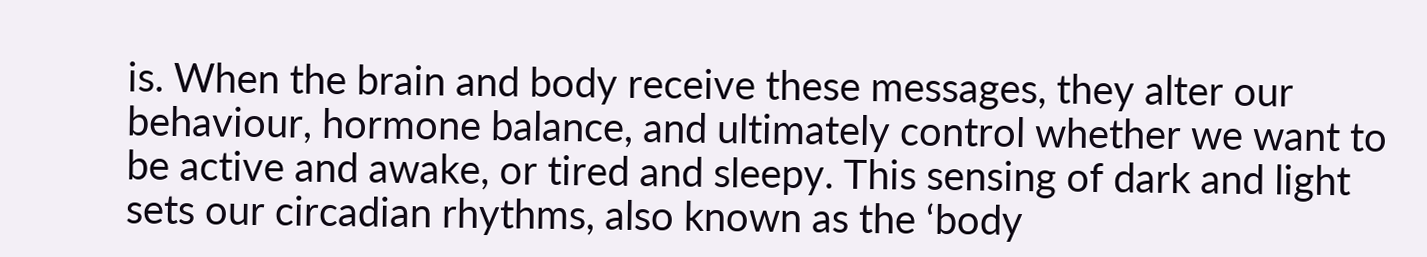is. When the brain and body receive these messages, they alter our behaviour, hormone balance, and ultimately control whether we want to be active and awake, or tired and sleepy. This sensing of dark and light sets our circadian rhythms, also known as the ‘body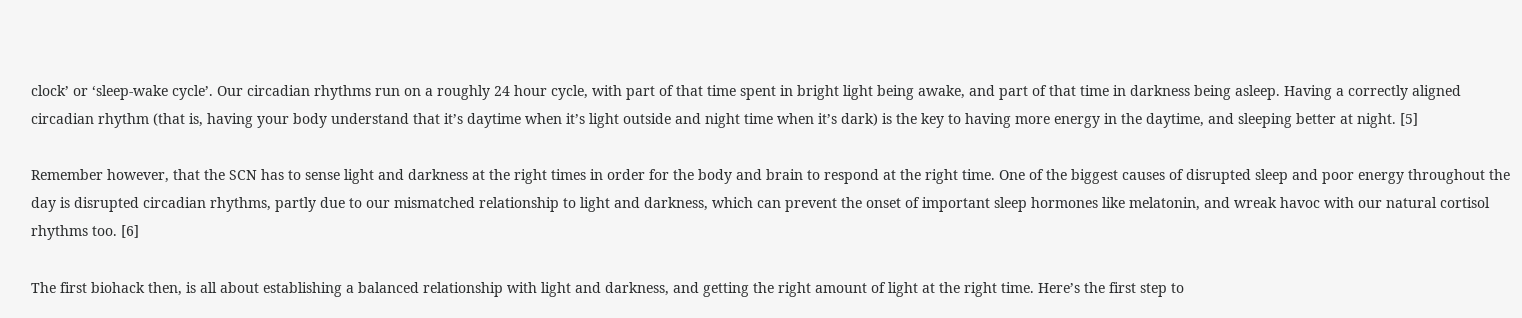clock’ or ‘sleep-wake cycle’. Our circadian rhythms run on a roughly 24 hour cycle, with part of that time spent in bright light being awake, and part of that time in darkness being asleep. Having a correctly aligned circadian rhythm (that is, having your body understand that it’s daytime when it’s light outside and night time when it’s dark) is the key to having more energy in the daytime, and sleeping better at night. [5]

Remember however, that the SCN has to sense light and darkness at the right times in order for the body and brain to respond at the right time. One of the biggest causes of disrupted sleep and poor energy throughout the day is disrupted circadian rhythms, partly due to our mismatched relationship to light and darkness, which can prevent the onset of important sleep hormones like melatonin, and wreak havoc with our natural cortisol rhythms too. [6]

The first biohack then, is all about establishing a balanced relationship with light and darkness, and getting the right amount of light at the right time. Here’s the first step to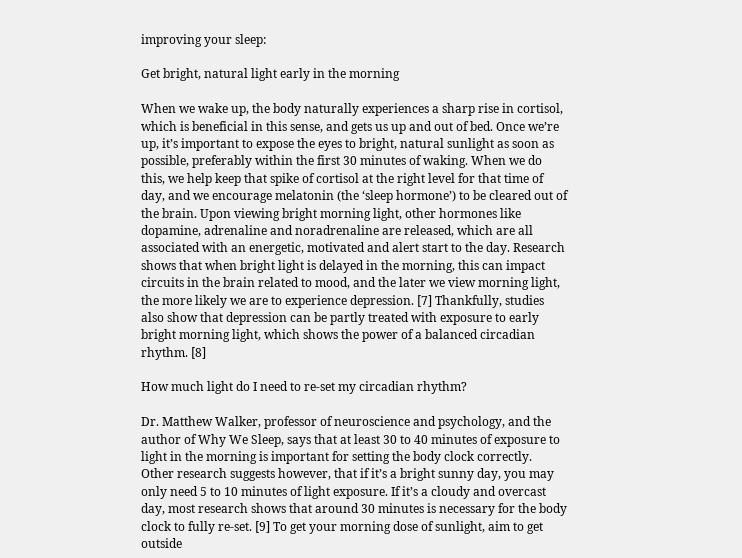improving your sleep:

Get bright, natural light early in the morning

When we wake up, the body naturally experiences a sharp rise in cortisol, which is beneficial in this sense, and gets us up and out of bed. Once we’re up, it’s important to expose the eyes to bright, natural sunlight as soon as possible, preferably within the first 30 minutes of waking. When we do this, we help keep that spike of cortisol at the right level for that time of day, and we encourage melatonin (the ‘sleep hormone’) to be cleared out of the brain. Upon viewing bright morning light, other hormones like dopamine, adrenaline and noradrenaline are released, which are all associated with an energetic, motivated and alert start to the day. Research shows that when bright light is delayed in the morning, this can impact circuits in the brain related to mood, and the later we view morning light, the more likely we are to experience depression. [7] Thankfully, studies also show that depression can be partly treated with exposure to early bright morning light, which shows the power of a balanced circadian rhythm. [8]

How much light do I need to re-set my circadian rhythm?

Dr. Matthew Walker, professor of neuroscience and psychology, and the author of Why We Sleep, says that at least 30 to 40 minutes of exposure to light in the morning is important for setting the body clock correctly. Other research suggests however, that if it’s a bright sunny day, you may only need 5 to 10 minutes of light exposure. If it’s a cloudy and overcast day, most research shows that around 30 minutes is necessary for the body clock to fully re-set. [9] To get your morning dose of sunlight, aim to get outside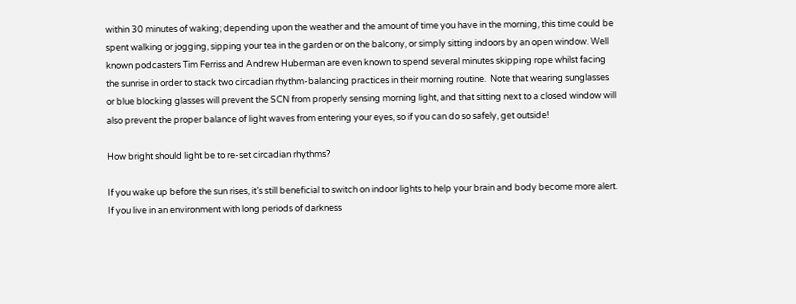within 30 minutes of waking; depending upon the weather and the amount of time you have in the morning, this time could be spent walking or jogging, sipping your tea in the garden or on the balcony, or simply sitting indoors by an open window. Well known podcasters Tim Ferriss and Andrew Huberman are even known to spend several minutes skipping rope whilst facing the sunrise in order to stack two circadian rhythm-balancing practices in their morning routine.  Note that wearing sunglasses or blue blocking glasses will prevent the SCN from properly sensing morning light, and that sitting next to a closed window will also prevent the proper balance of light waves from entering your eyes, so if you can do so safely, get outside!

How bright should light be to re-set circadian rhythms?

If you wake up before the sun rises, it’s still beneficial to switch on indoor lights to help your brain and body become more alert. If you live in an environment with long periods of darkness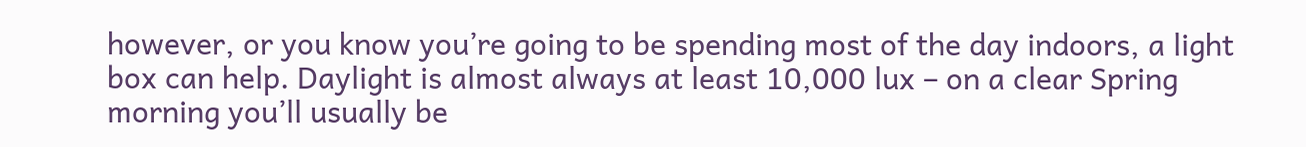however, or you know you’re going to be spending most of the day indoors, a light box can help. Daylight is almost always at least 10,000 lux – on a clear Spring morning you’ll usually be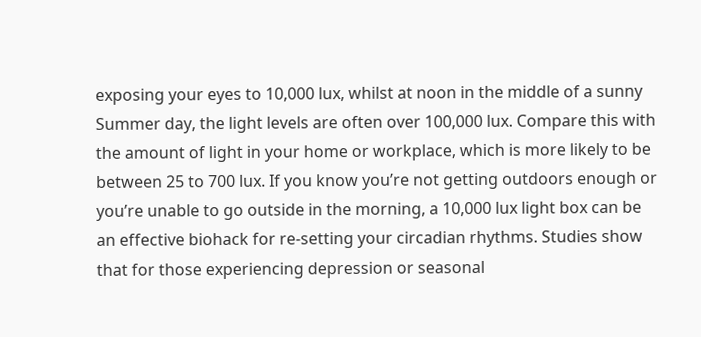exposing your eyes to 10,000 lux, whilst at noon in the middle of a sunny Summer day, the light levels are often over 100,000 lux. Compare this with the amount of light in your home or workplace, which is more likely to be between 25 to 700 lux. If you know you’re not getting outdoors enough or you’re unable to go outside in the morning, a 10,000 lux light box can be an effective biohack for re-setting your circadian rhythms. Studies show that for those experiencing depression or seasonal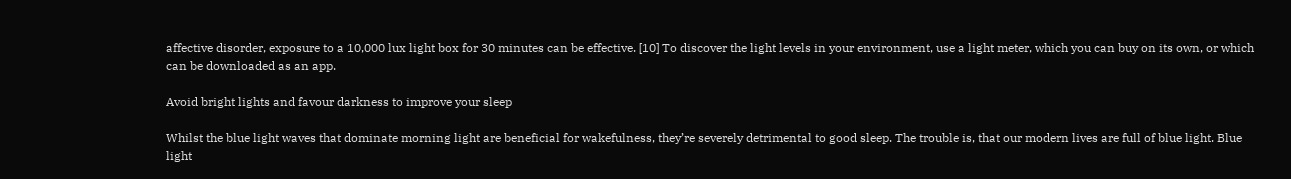affective disorder, exposure to a 10,000 lux light box for 30 minutes can be effective. [10] To discover the light levels in your environment, use a light meter, which you can buy on its own, or which can be downloaded as an app.

Avoid bright lights and favour darkness to improve your sleep

Whilst the blue light waves that dominate morning light are beneficial for wakefulness, they’re severely detrimental to good sleep. The trouble is, that our modern lives are full of blue light. Blue light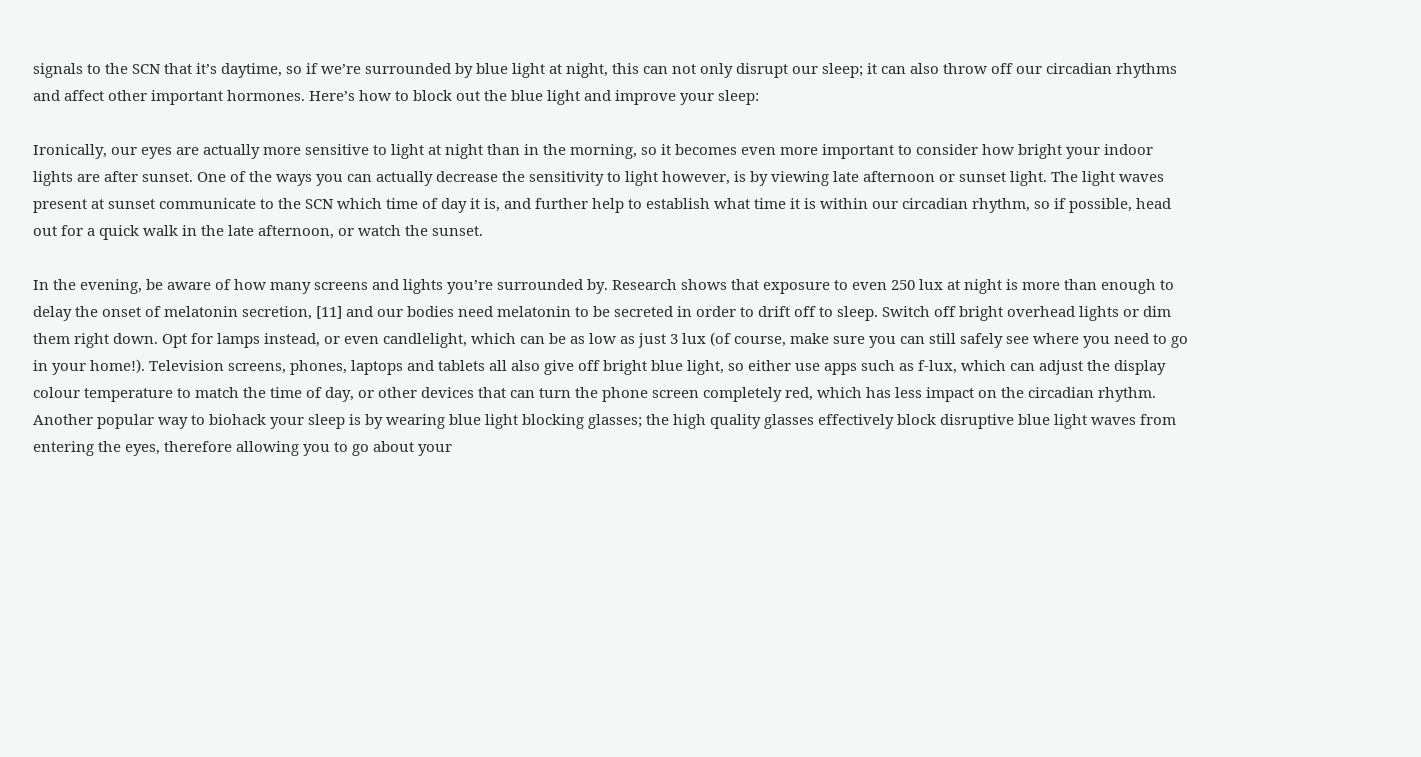signals to the SCN that it’s daytime, so if we’re surrounded by blue light at night, this can not only disrupt our sleep; it can also throw off our circadian rhythms and affect other important hormones. Here’s how to block out the blue light and improve your sleep:

Ironically, our eyes are actually more sensitive to light at night than in the morning, so it becomes even more important to consider how bright your indoor lights are after sunset. One of the ways you can actually decrease the sensitivity to light however, is by viewing late afternoon or sunset light. The light waves present at sunset communicate to the SCN which time of day it is, and further help to establish what time it is within our circadian rhythm, so if possible, head out for a quick walk in the late afternoon, or watch the sunset.

In the evening, be aware of how many screens and lights you’re surrounded by. Research shows that exposure to even 250 lux at night is more than enough to delay the onset of melatonin secretion, [11] and our bodies need melatonin to be secreted in order to drift off to sleep. Switch off bright overhead lights or dim them right down. Opt for lamps instead, or even candlelight, which can be as low as just 3 lux (of course, make sure you can still safely see where you need to go in your home!). Television screens, phones, laptops and tablets all also give off bright blue light, so either use apps such as f-lux, which can adjust the display colour temperature to match the time of day, or other devices that can turn the phone screen completely red, which has less impact on the circadian rhythm. Another popular way to biohack your sleep is by wearing blue light blocking glasses; the high quality glasses effectively block disruptive blue light waves from entering the eyes, therefore allowing you to go about your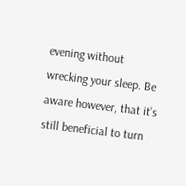evening without wrecking your sleep. Be aware however, that it’s still beneficial to turn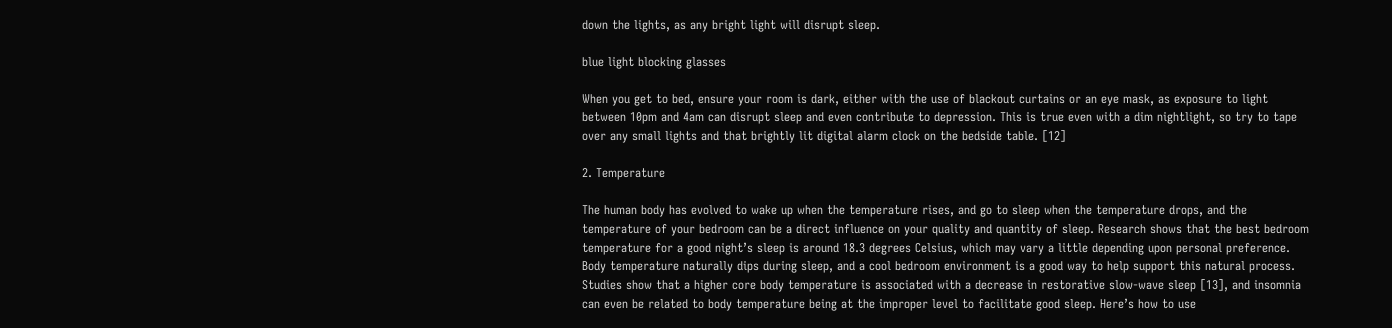down the lights, as any bright light will disrupt sleep.

blue light blocking glasses

When you get to bed, ensure your room is dark, either with the use of blackout curtains or an eye mask, as exposure to light between 10pm and 4am can disrupt sleep and even contribute to depression. This is true even with a dim nightlight, so try to tape over any small lights and that brightly lit digital alarm clock on the bedside table. [12]

2. Temperature

The human body has evolved to wake up when the temperature rises, and go to sleep when the temperature drops, and the temperature of your bedroom can be a direct influence on your quality and quantity of sleep. Research shows that the best bedroom temperature for a good night’s sleep is around 18.3 degrees Celsius, which may vary a little depending upon personal preference. Body temperature naturally dips during sleep, and a cool bedroom environment is a good way to help support this natural process. Studies show that a higher core body temperature is associated with a decrease in restorative slow-wave sleep [13], and insomnia can even be related to body temperature being at the improper level to facilitate good sleep. Here’s how to use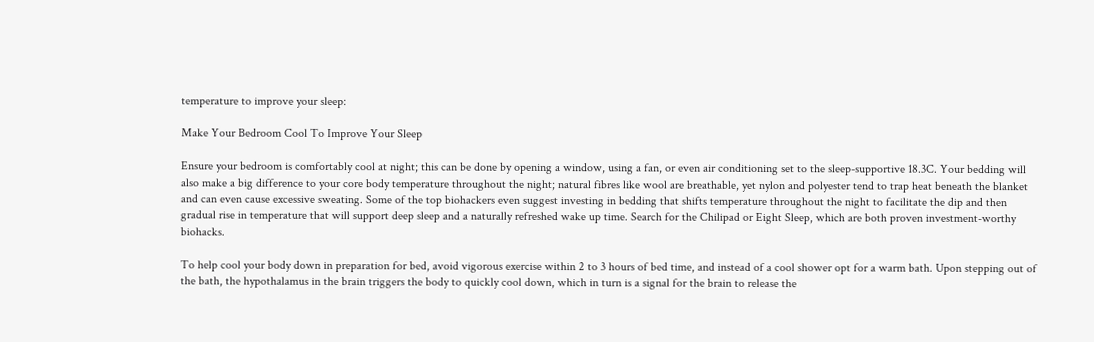temperature to improve your sleep:

Make Your Bedroom Cool To Improve Your Sleep

Ensure your bedroom is comfortably cool at night; this can be done by opening a window, using a fan, or even air conditioning set to the sleep-supportive 18.3C. Your bedding will also make a big difference to your core body temperature throughout the night; natural fibres like wool are breathable, yet nylon and polyester tend to trap heat beneath the blanket and can even cause excessive sweating. Some of the top biohackers even suggest investing in bedding that shifts temperature throughout the night to facilitate the dip and then gradual rise in temperature that will support deep sleep and a naturally refreshed wake up time. Search for the Chilipad or Eight Sleep, which are both proven investment-worthy biohacks.

To help cool your body down in preparation for bed, avoid vigorous exercise within 2 to 3 hours of bed time, and instead of a cool shower opt for a warm bath. Upon stepping out of the bath, the hypothalamus in the brain triggers the body to quickly cool down, which in turn is a signal for the brain to release the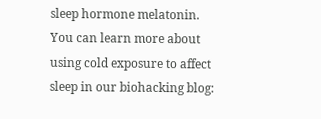sleep hormone melatonin. You can learn more about using cold exposure to affect sleep in our biohacking blog: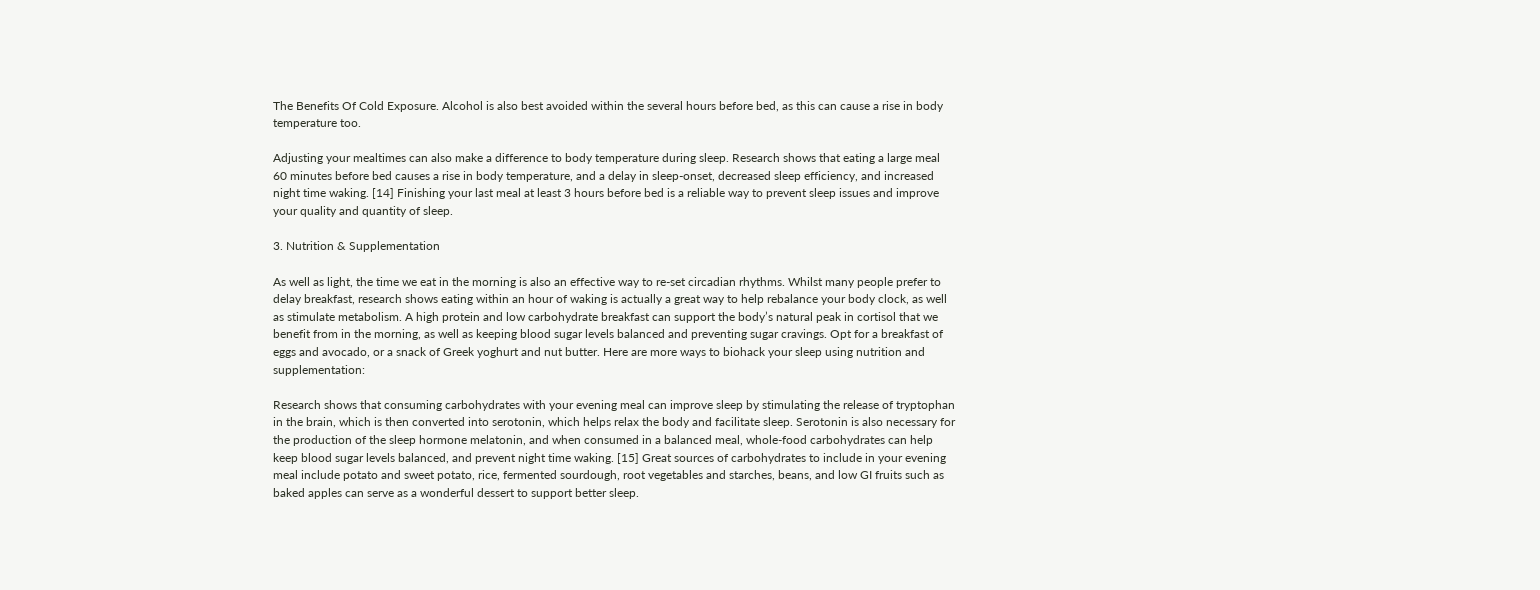The Benefits Of Cold Exposure. Alcohol is also best avoided within the several hours before bed, as this can cause a rise in body temperature too.

Adjusting your mealtimes can also make a difference to body temperature during sleep. Research shows that eating a large meal 60 minutes before bed causes a rise in body temperature, and a delay in sleep-onset, decreased sleep efficiency, and increased night time waking. [14] Finishing your last meal at least 3 hours before bed is a reliable way to prevent sleep issues and improve your quality and quantity of sleep.

3. Nutrition & Supplementation

As well as light, the time we eat in the morning is also an effective way to re-set circadian rhythms. Whilst many people prefer to delay breakfast, research shows eating within an hour of waking is actually a great way to help rebalance your body clock, as well as stimulate metabolism. A high protein and low carbohydrate breakfast can support the body’s natural peak in cortisol that we benefit from in the morning, as well as keeping blood sugar levels balanced and preventing sugar cravings. Opt for a breakfast of eggs and avocado, or a snack of Greek yoghurt and nut butter. Here are more ways to biohack your sleep using nutrition and supplementation:

Research shows that consuming carbohydrates with your evening meal can improve sleep by stimulating the release of tryptophan in the brain, which is then converted into serotonin, which helps relax the body and facilitate sleep. Serotonin is also necessary for the production of the sleep hormone melatonin, and when consumed in a balanced meal, whole-food carbohydrates can help keep blood sugar levels balanced, and prevent night time waking. [15] Great sources of carbohydrates to include in your evening meal include potato and sweet potato, rice, fermented sourdough, root vegetables and starches, beans, and low GI fruits such as baked apples can serve as a wonderful dessert to support better sleep.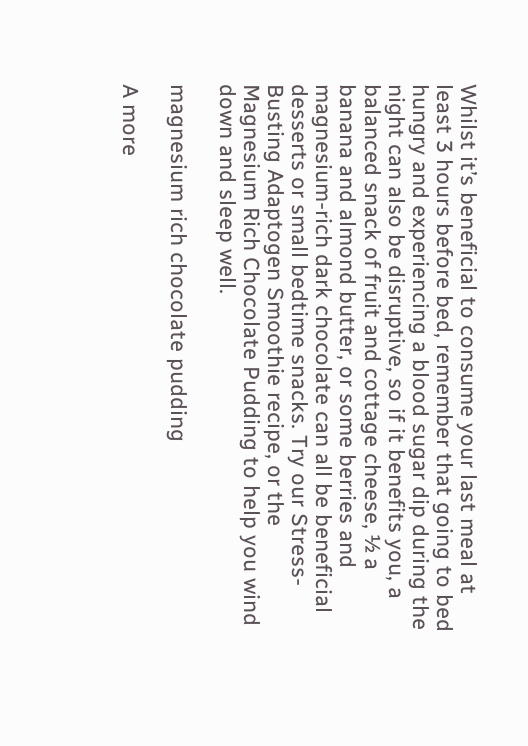Whilst it’s beneficial to consume your last meal at least 3 hours before bed, remember that going to bed hungry and experiencing a blood sugar dip during the night can also be disruptive, so if it benefits you, a balanced snack of fruit and cottage cheese, ½ a banana and almond butter, or some berries and magnesium-rich dark chocolate can all be beneficial desserts or small bedtime snacks. Try our Stress-Busting Adaptogen Smoothie recipe, or the Magnesium Rich Chocolate Pudding to help you wind down and sleep well.

magnesium rich chocolate pudding

A more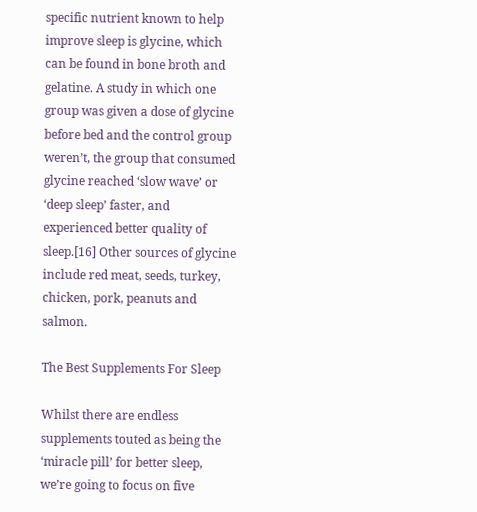specific nutrient known to help improve sleep is glycine, which can be found in bone broth and gelatine. A study in which one group was given a dose of glycine before bed and the control group weren’t, the group that consumed glycine reached ‘slow wave’ or ‘deep sleep’ faster, and experienced better quality of sleep.[16] Other sources of glycine include red meat, seeds, turkey, chicken, pork, peanuts and salmon.

The Best Supplements For Sleep

Whilst there are endless supplements touted as being the ‘miracle pill’ for better sleep, we’re going to focus on five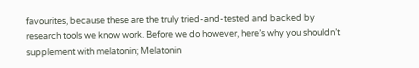favourites, because these are the truly tried-and-tested and backed by research tools we know work. Before we do however, here’s why you shouldn’t supplement with melatonin; Melatonin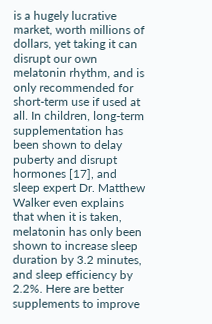is a hugely lucrative market, worth millions of dollars, yet taking it can disrupt our own melatonin rhythm, and is only recommended for short-term use if used at all. In children, long-term supplementation has been shown to delay puberty and disrupt hormones [17], and sleep expert Dr. Matthew Walker even explains that when it is taken, melatonin has only been shown to increase sleep duration by 3.2 minutes, and sleep efficiency by 2.2%. Here are better supplements to improve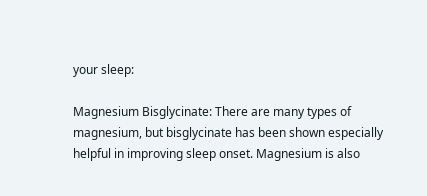your sleep:

Magnesium Bisglycinate: There are many types of magnesium, but bisglycinate has been shown especially helpful in improving sleep onset. Magnesium is also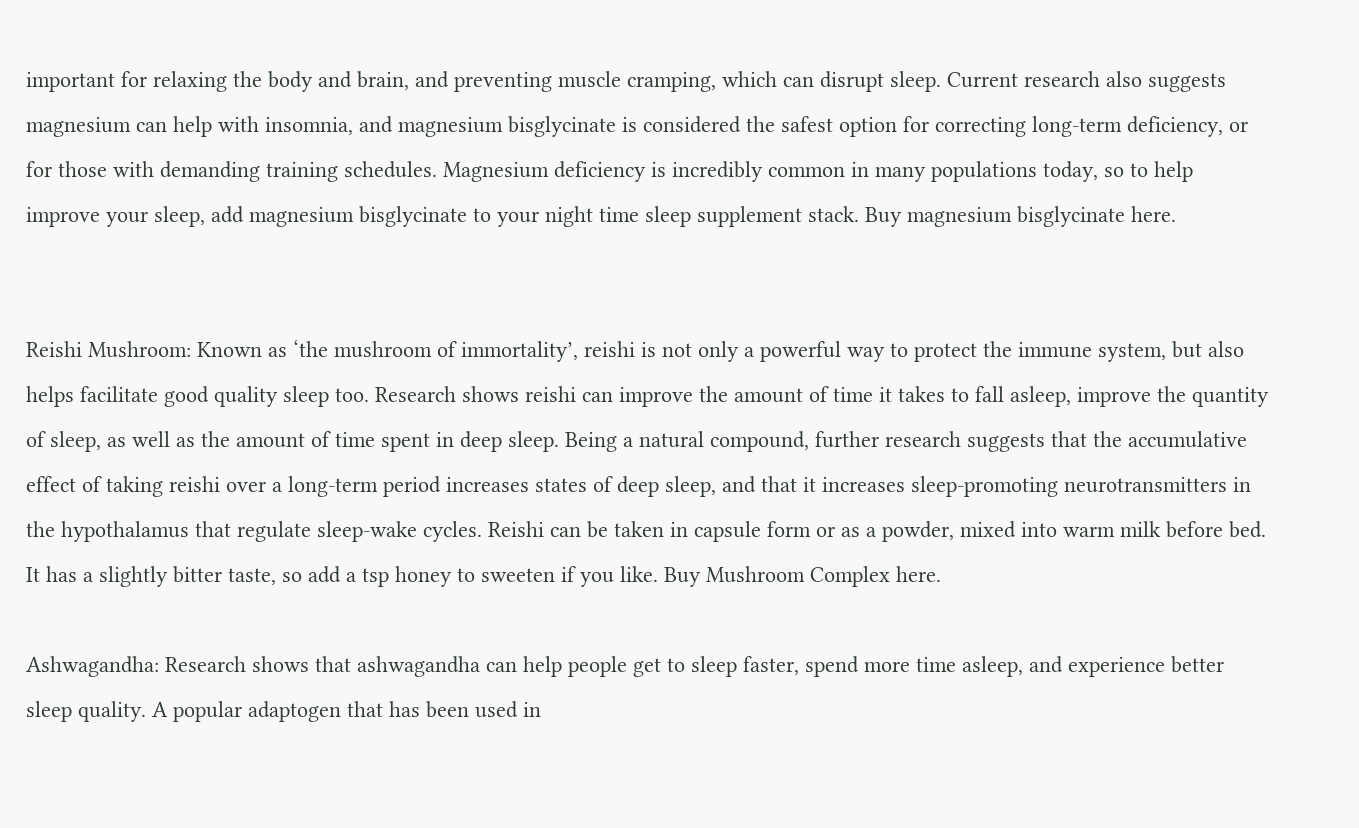important for relaxing the body and brain, and preventing muscle cramping, which can disrupt sleep. Current research also suggests magnesium can help with insomnia, and magnesium bisglycinate is considered the safest option for correcting long-term deficiency, or for those with demanding training schedules. Magnesium deficiency is incredibly common in many populations today, so to help improve your sleep, add magnesium bisglycinate to your night time sleep supplement stack. Buy magnesium bisglycinate here.


Reishi Mushroom: Known as ‘the mushroom of immortality’, reishi is not only a powerful way to protect the immune system, but also helps facilitate good quality sleep too. Research shows reishi can improve the amount of time it takes to fall asleep, improve the quantity of sleep, as well as the amount of time spent in deep sleep. Being a natural compound, further research suggests that the accumulative effect of taking reishi over a long-term period increases states of deep sleep, and that it increases sleep-promoting neurotransmitters in the hypothalamus that regulate sleep-wake cycles. Reishi can be taken in capsule form or as a powder, mixed into warm milk before bed. It has a slightly bitter taste, so add a tsp honey to sweeten if you like. Buy Mushroom Complex here.

Ashwagandha: Research shows that ashwagandha can help people get to sleep faster, spend more time asleep, and experience better sleep quality. A popular adaptogen that has been used in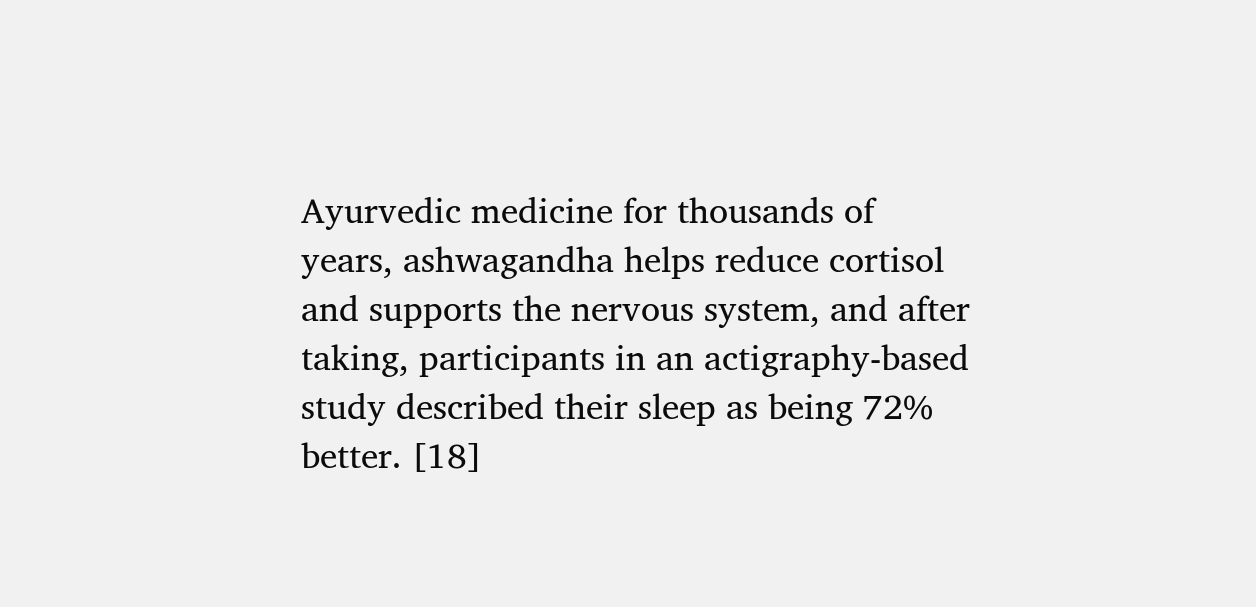Ayurvedic medicine for thousands of years, ashwagandha helps reduce cortisol and supports the nervous system, and after taking, participants in an actigraphy-based study described their sleep as being 72% better. [18]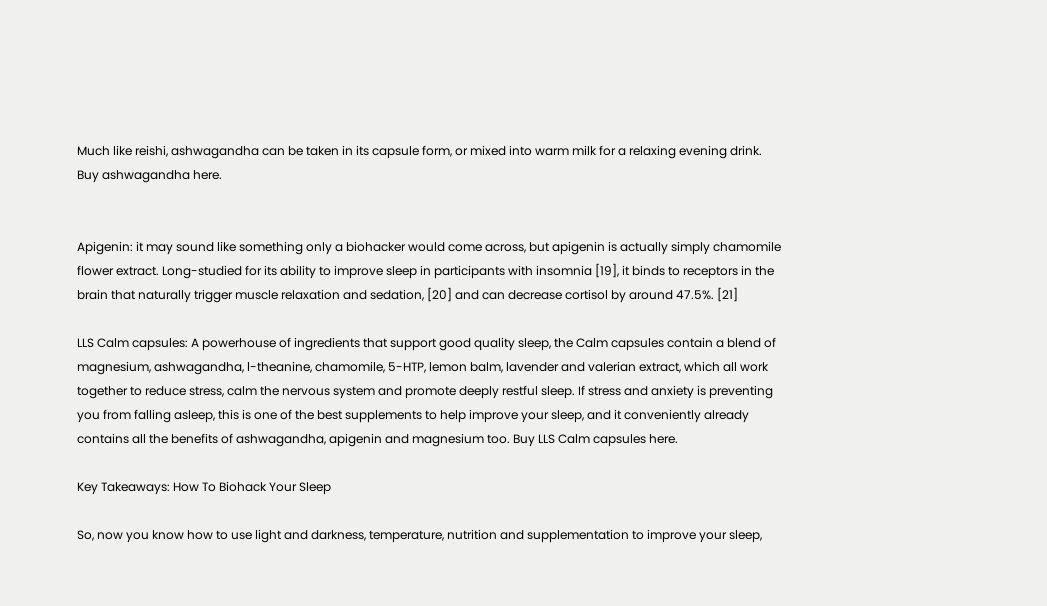Much like reishi, ashwagandha can be taken in its capsule form, or mixed into warm milk for a relaxing evening drink. Buy ashwagandha here.


Apigenin: it may sound like something only a biohacker would come across, but apigenin is actually simply chamomile flower extract. Long-studied for its ability to improve sleep in participants with insomnia [19], it binds to receptors in the brain that naturally trigger muscle relaxation and sedation, [20] and can decrease cortisol by around 47.5%. [21]

LLS Calm capsules: A powerhouse of ingredients that support good quality sleep, the Calm capsules contain a blend of magnesium, ashwagandha, l-theanine, chamomile, 5-HTP, lemon balm, lavender and valerian extract, which all work together to reduce stress, calm the nervous system and promote deeply restful sleep. If stress and anxiety is preventing you from falling asleep, this is one of the best supplements to help improve your sleep, and it conveniently already contains all the benefits of ashwagandha, apigenin and magnesium too. Buy LLS Calm capsules here.

Key Takeaways: How To Biohack Your Sleep

So, now you know how to use light and darkness, temperature, nutrition and supplementation to improve your sleep,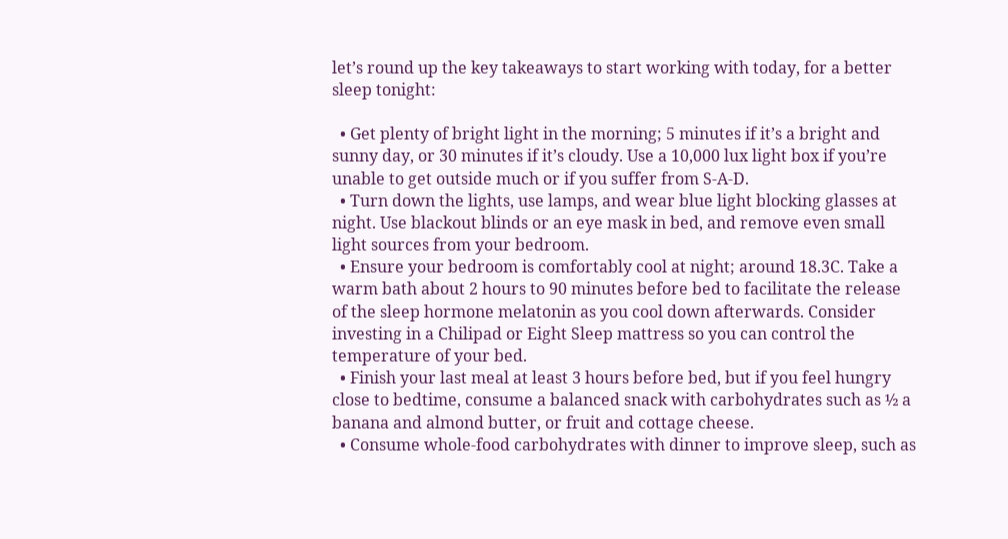let’s round up the key takeaways to start working with today, for a better sleep tonight:

  • Get plenty of bright light in the morning; 5 minutes if it’s a bright and sunny day, or 30 minutes if it’s cloudy. Use a 10,000 lux light box if you’re unable to get outside much or if you suffer from S-A-D.
  • Turn down the lights, use lamps, and wear blue light blocking glasses at night. Use blackout blinds or an eye mask in bed, and remove even small light sources from your bedroom.
  • Ensure your bedroom is comfortably cool at night; around 18.3C. Take a warm bath about 2 hours to 90 minutes before bed to facilitate the release of the sleep hormone melatonin as you cool down afterwards. Consider investing in a Chilipad or Eight Sleep mattress so you can control the temperature of your bed.
  • Finish your last meal at least 3 hours before bed, but if you feel hungry close to bedtime, consume a balanced snack with carbohydrates such as ½ a banana and almond butter, or fruit and cottage cheese.
  • Consume whole-food carbohydrates with dinner to improve sleep, such as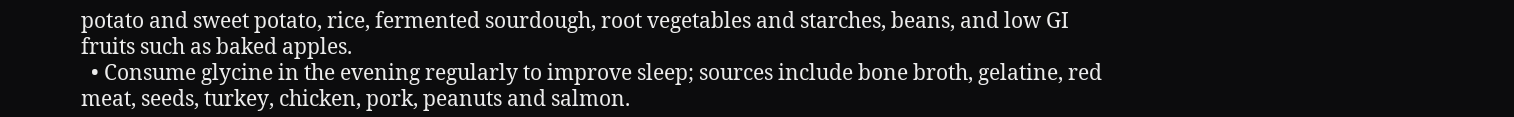potato and sweet potato, rice, fermented sourdough, root vegetables and starches, beans, and low GI fruits such as baked apples.
  • Consume glycine in the evening regularly to improve sleep; sources include bone broth, gelatine, red meat, seeds, turkey, chicken, pork, peanuts and salmon.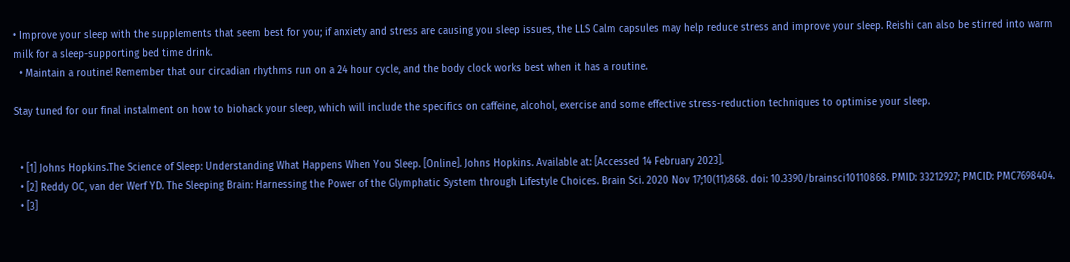• Improve your sleep with the supplements that seem best for you; if anxiety and stress are causing you sleep issues, the LLS Calm capsules may help reduce stress and improve your sleep. Reishi can also be stirred into warm milk for a sleep-supporting bed time drink.
  • Maintain a routine! Remember that our circadian rhythms run on a 24 hour cycle, and the body clock works best when it has a routine.

Stay tuned for our final instalment on how to biohack your sleep, which will include the specifics on caffeine, alcohol, exercise and some effective stress-reduction techniques to optimise your sleep.


  • [1] Johns Hopkins.The Science of Sleep: Understanding What Happens When You Sleep. [Online]. Johns Hopkins. Available at: [Accessed 14 February 2023].
  • [2] Reddy OC, van der Werf YD. The Sleeping Brain: Harnessing the Power of the Glymphatic System through Lifestyle Choices. Brain Sci. 2020 Nov 17;10(11):868. doi: 10.3390/brainsci10110868. PMID: 33212927; PMCID: PMC7698404.
  • [3]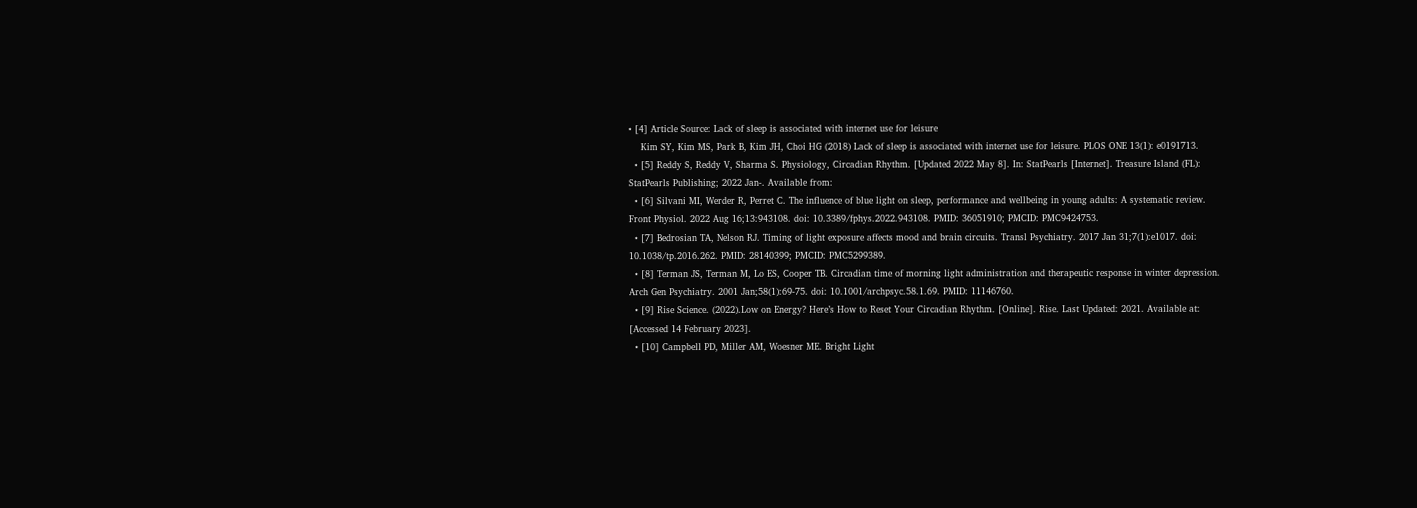• [4] Article Source: Lack of sleep is associated with internet use for leisure
    Kim SY, Kim MS, Park B, Kim JH, Choi HG (2018) Lack of sleep is associated with internet use for leisure. PLOS ONE 13(1): e0191713.
  • [5] Reddy S, Reddy V, Sharma S. Physiology, Circadian Rhythm. [Updated 2022 May 8]. In: StatPearls [Internet]. Treasure Island (FL): StatPearls Publishing; 2022 Jan-. Available from:
  • [6] Silvani MI, Werder R, Perret C. The influence of blue light on sleep, performance and wellbeing in young adults: A systematic review. Front Physiol. 2022 Aug 16;13:943108. doi: 10.3389/fphys.2022.943108. PMID: 36051910; PMCID: PMC9424753.
  • [7] Bedrosian TA, Nelson RJ. Timing of light exposure affects mood and brain circuits. Transl Psychiatry. 2017 Jan 31;7(1):e1017. doi: 10.1038/tp.2016.262. PMID: 28140399; PMCID: PMC5299389.
  • [8] Terman JS, Terman M, Lo ES, Cooper TB. Circadian time of morning light administration and therapeutic response in winter depression. Arch Gen Psychiatry. 2001 Jan;58(1):69-75. doi: 10.1001/archpsyc.58.1.69. PMID: 11146760.
  • [9] Rise Science. (2022).Low on Energy? Here’s How to Reset Your Circadian Rhythm. [Online]. Rise. Last Updated: 2021. Available at: [Accessed 14 February 2023].
  • [10] Campbell PD, Miller AM, Woesner ME. Bright Light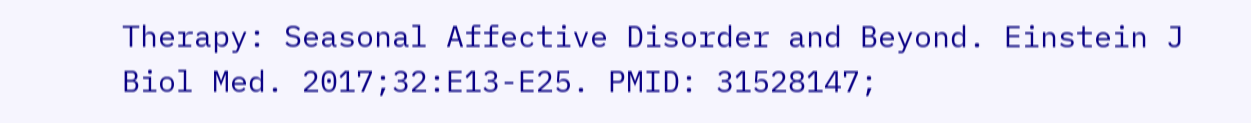Therapy: Seasonal Affective Disorder and Beyond. Einstein J Biol Med. 2017;32:E13-E25. PMID: 31528147;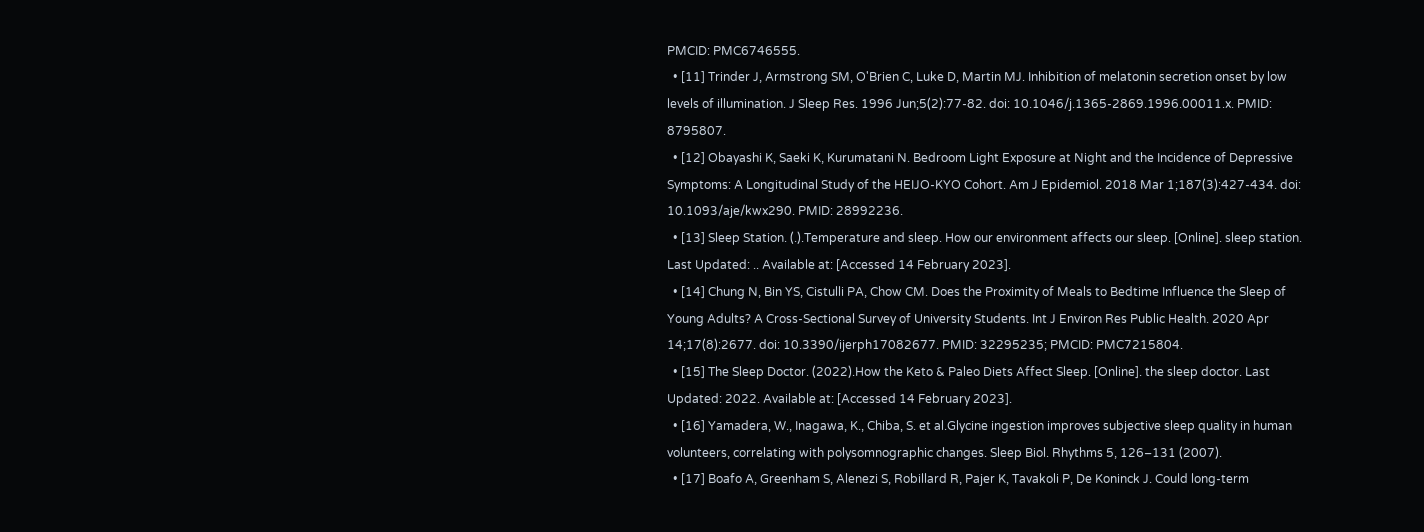PMCID: PMC6746555.
  • [11] Trinder J, Armstrong SM, O'Brien C, Luke D, Martin MJ. Inhibition of melatonin secretion onset by low levels of illumination. J Sleep Res. 1996 Jun;5(2):77-82. doi: 10.1046/j.1365-2869.1996.00011.x. PMID: 8795807.
  • [12] Obayashi K, Saeki K, Kurumatani N. Bedroom Light Exposure at Night and the Incidence of Depressive Symptoms: A Longitudinal Study of the HEIJO-KYO Cohort. Am J Epidemiol. 2018 Mar 1;187(3):427-434. doi: 10.1093/aje/kwx290. PMID: 28992236.
  • [13] Sleep Station. (.).Temperature and sleep. How our environment affects our sleep. [Online]. sleep station. Last Updated: .. Available at: [Accessed 14 February 2023].
  • [14] Chung N, Bin YS, Cistulli PA, Chow CM. Does the Proximity of Meals to Bedtime Influence the Sleep of Young Adults? A Cross-Sectional Survey of University Students. Int J Environ Res Public Health. 2020 Apr 14;17(8):2677. doi: 10.3390/ijerph17082677. PMID: 32295235; PMCID: PMC7215804.
  • [15] The Sleep Doctor. (2022).How the Keto & Paleo Diets Affect Sleep. [Online]. the sleep doctor. Last Updated: 2022. Available at: [Accessed 14 February 2023].
  • [16] Yamadera, W., Inagawa, K., Chiba, S. et al.Glycine ingestion improves subjective sleep quality in human volunteers, correlating with polysomnographic changes. Sleep Biol. Rhythms 5, 126–131 (2007).
  • [17] Boafo A, Greenham S, Alenezi S, Robillard R, Pajer K, Tavakoli P, De Koninck J. Could long-term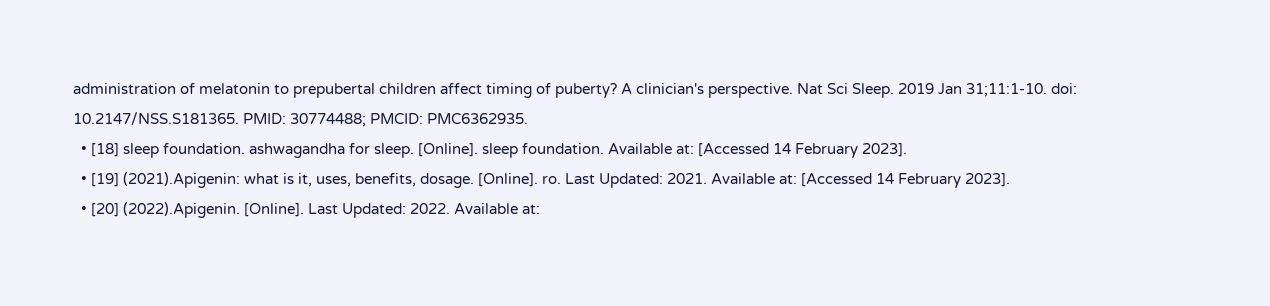administration of melatonin to prepubertal children affect timing of puberty? A clinician's perspective. Nat Sci Sleep. 2019 Jan 31;11:1-10. doi: 10.2147/NSS.S181365. PMID: 30774488; PMCID: PMC6362935.
  • [18] sleep foundation. ashwagandha for sleep. [Online]. sleep foundation. Available at: [Accessed 14 February 2023].
  • [19] (2021).Apigenin: what is it, uses, benefits, dosage. [Online]. ro. Last Updated: 2021. Available at: [Accessed 14 February 2023].
  • [20] (2022).Apigenin. [Online]. Last Updated: 2022. Available at: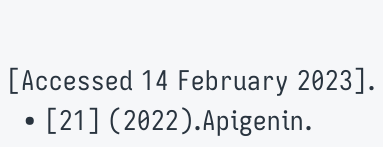[Accessed 14 February 2023].
  • [21] (2022).Apigenin.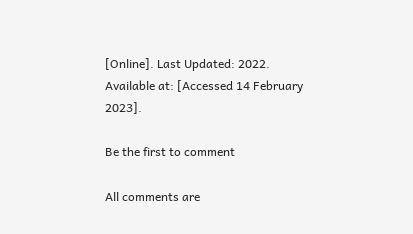[Online]. Last Updated: 2022. Available at: [Accessed 14 February 2023].

Be the first to comment

All comments are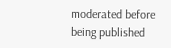moderated before being published